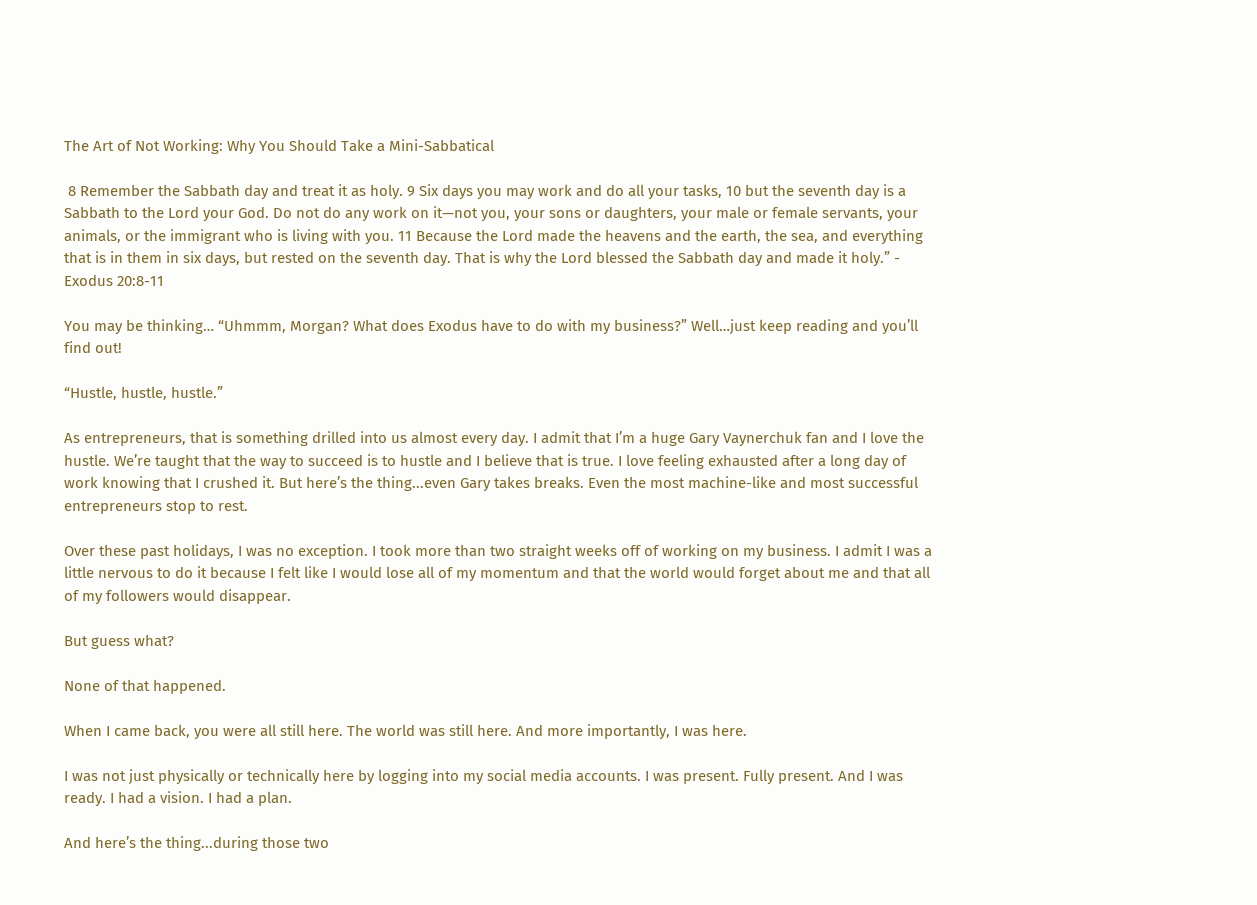The Art of Not Working: Why You Should Take a Mini-Sabbatical

 8 Remember the Sabbath day and treat it as holy. 9 Six days you may work and do all your tasks, 10 but the seventh day is a Sabbath to the Lord your God. Do not do any work on it—not you, your sons or daughters, your male or female servants, your animals, or the immigrant who is living with you. 11 Because the Lord made the heavens and the earth, the sea, and everything that is in them in six days, but rested on the seventh day. That is why the Lord blessed the Sabbath day and made it holy.” - Exodus 20:8-11

You may be thinking… “Uhmmm, Morgan? What does Exodus have to do with my business?” Well…just keep reading and you’ll find out!

“Hustle, hustle, hustle.”

As entrepreneurs, that is something drilled into us almost every day. I admit that I’m a huge Gary Vaynerchuk fan and I love the hustle. We’re taught that the way to succeed is to hustle and I believe that is true. I love feeling exhausted after a long day of work knowing that I crushed it. But here’s the thing...even Gary takes breaks. Even the most machine-like and most successful entrepreneurs stop to rest.

Over these past holidays, I was no exception. I took more than two straight weeks off of working on my business. I admit I was a little nervous to do it because I felt like I would lose all of my momentum and that the world would forget about me and that all of my followers would disappear.

But guess what?

None of that happened.

When I came back, you were all still here. The world was still here. And more importantly, I was here.

I was not just physically or technically here by logging into my social media accounts. I was present. Fully present. And I was ready. I had a vision. I had a plan.

And here’s the thing...during those two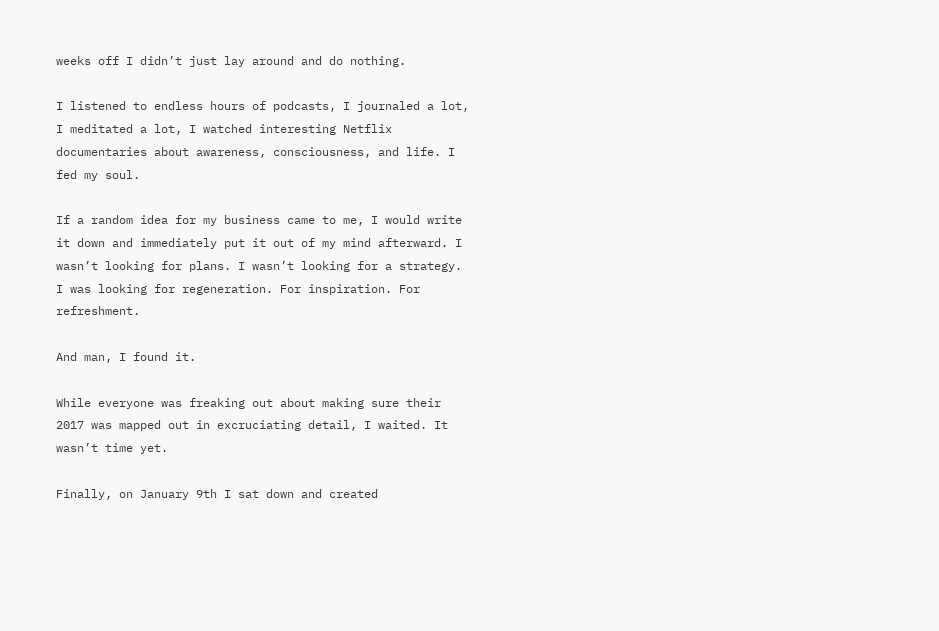weeks off I didn’t just lay around and do nothing.

I listened to endless hours of podcasts, I journaled a lot, I meditated a lot, I watched interesting Netflix documentaries about awareness, consciousness, and life. I fed my soul.

If a random idea for my business came to me, I would write it down and immediately put it out of my mind afterward. I wasn’t looking for plans. I wasn’t looking for a strategy. I was looking for regeneration. For inspiration. For refreshment.

And man, I found it.

While everyone was freaking out about making sure their 2017 was mapped out in excruciating detail, I waited. It wasn’t time yet.

Finally, on January 9th I sat down and created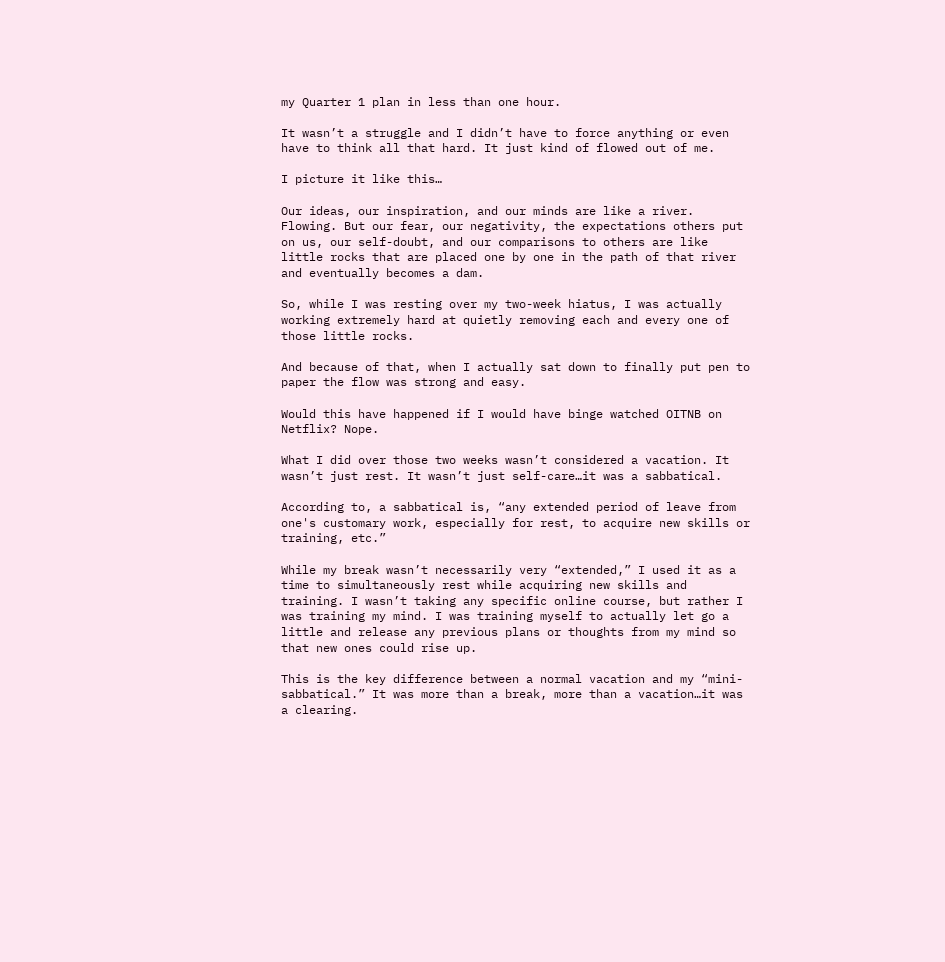my Quarter 1 plan in less than one hour.

It wasn’t a struggle and I didn’t have to force anything or even have to think all that hard. It just kind of flowed out of me.

I picture it like this…

Our ideas, our inspiration, and our minds are like a river. Flowing. But our fear, our negativity, the expectations others put on us, our self-doubt, and our comparisons to others are like little rocks that are placed one by one in the path of that river and eventually becomes a dam.

So, while I was resting over my two-week hiatus, I was actually working extremely hard at quietly removing each and every one of those little rocks.

And because of that, when I actually sat down to finally put pen to paper the flow was strong and easy.

Would this have happened if I would have binge watched OITNB on Netflix? Nope.

What I did over those two weeks wasn’t considered a vacation. It wasn’t just rest. It wasn’t just self-care…it was a sabbatical.

According to, a sabbatical is, “any extended period of leave from one's customary work, especially for rest, to acquire new skills or training, etc.”

While my break wasn’t necessarily very “extended,” I used it as a time to simultaneously rest while acquiring new skills and training. I wasn’t taking any specific online course, but rather I was training my mind. I was training myself to actually let go a little and release any previous plans or thoughts from my mind so that new ones could rise up.

This is the key difference between a normal vacation and my “mini-sabbatical.” It was more than a break, more than a vacation…it was a clearing.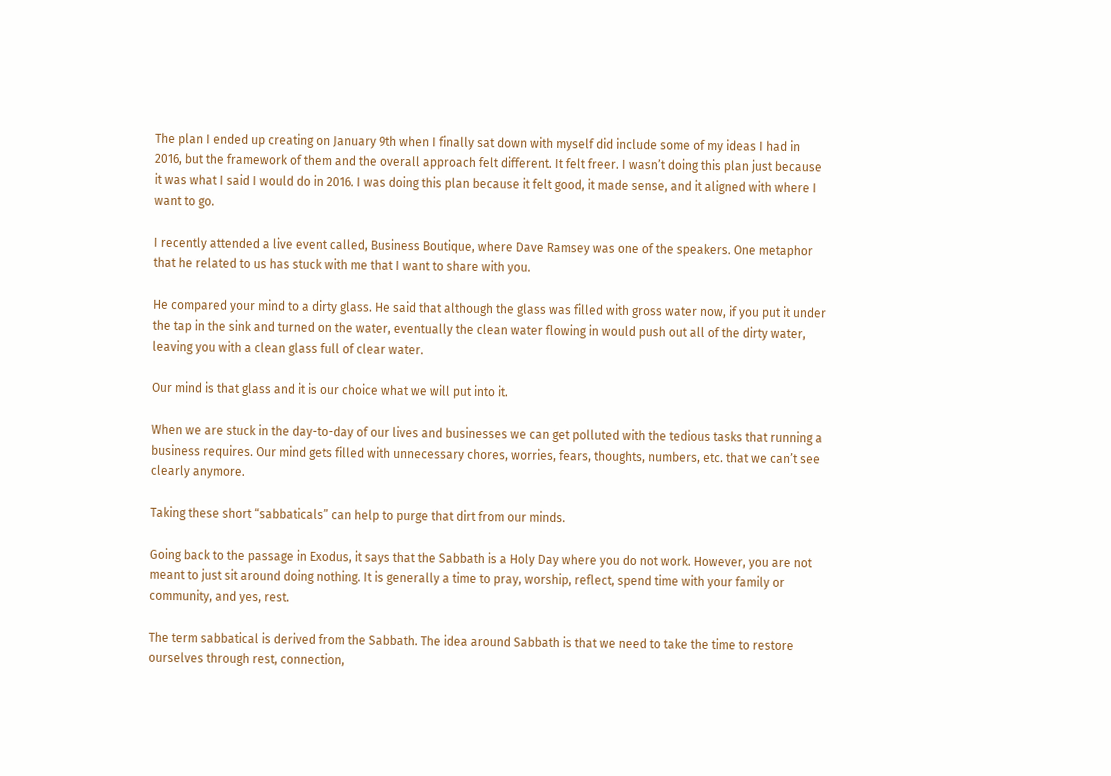The plan I ended up creating on January 9th when I finally sat down with myself did include some of my ideas I had in 2016, but the framework of them and the overall approach felt different. It felt freer. I wasn’t doing this plan just because it was what I said I would do in 2016. I was doing this plan because it felt good, it made sense, and it aligned with where I want to go.

I recently attended a live event called, Business Boutique, where Dave Ramsey was one of the speakers. One metaphor that he related to us has stuck with me that I want to share with you.

He compared your mind to a dirty glass. He said that although the glass was filled with gross water now, if you put it under the tap in the sink and turned on the water, eventually the clean water flowing in would push out all of the dirty water, leaving you with a clean glass full of clear water.

Our mind is that glass and it is our choice what we will put into it.

When we are stuck in the day-to-day of our lives and businesses we can get polluted with the tedious tasks that running a business requires. Our mind gets filled with unnecessary chores, worries, fears, thoughts, numbers, etc. that we can’t see clearly anymore.

Taking these short “sabbaticals” can help to purge that dirt from our minds.

Going back to the passage in Exodus, it says that the Sabbath is a Holy Day where you do not work. However, you are not meant to just sit around doing nothing. It is generally a time to pray, worship, reflect, spend time with your family or community, and yes, rest.

The term sabbatical is derived from the Sabbath. The idea around Sabbath is that we need to take the time to restore ourselves through rest, connection,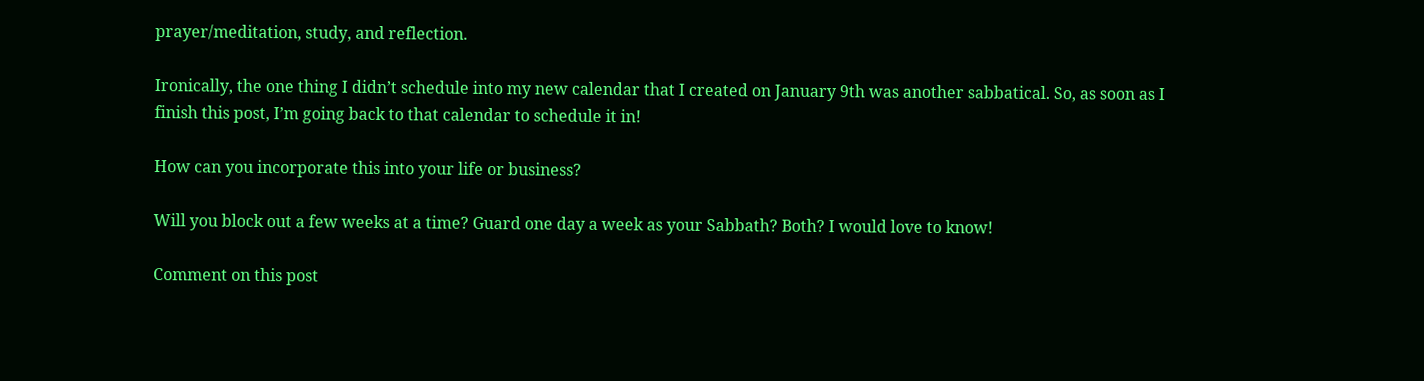prayer/meditation, study, and reflection.

Ironically, the one thing I didn’t schedule into my new calendar that I created on January 9th was another sabbatical. So, as soon as I finish this post, I’m going back to that calendar to schedule it in!

How can you incorporate this into your life or business?

Will you block out a few weeks at a time? Guard one day a week as your Sabbath? Both? I would love to know!

Comment on this post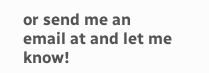or send me an email at and let me know!